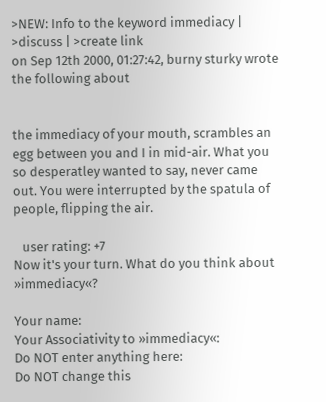>NEW: Info to the keyword immediacy | >discuss | >create link
on Sep 12th 2000, 01:27:42, burny sturky wrote the following about


the immediacy of your mouth, scrambles an egg between you and I in mid-air. What you so desperatley wanted to say, never came out. You were interrupted by the spatula of people, flipping the air.

   user rating: +7
Now it's your turn. What do you think about »immediacy«?

Your name:
Your Associativity to »immediacy«:
Do NOT enter anything here:
Do NOT change this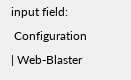input field:
 Configuration | Web-Blaster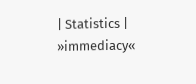| Statistics | »immediacy«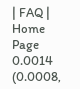| FAQ | Home Page
0.0014 (0.0008,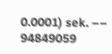0.0001) sek. –– 94849059